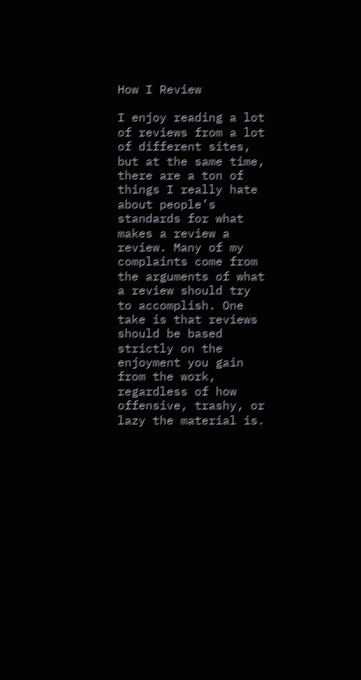How I Review

I enjoy reading a lot of reviews from a lot of different sites, but at the same time, there are a ton of things I really hate about people’s standards for what makes a review a review. Many of my complaints come from the arguments of what a review should try to accomplish. One take is that reviews should be based strictly on the enjoyment you gain from the work, regardless of how offensive, trashy, or lazy the material is.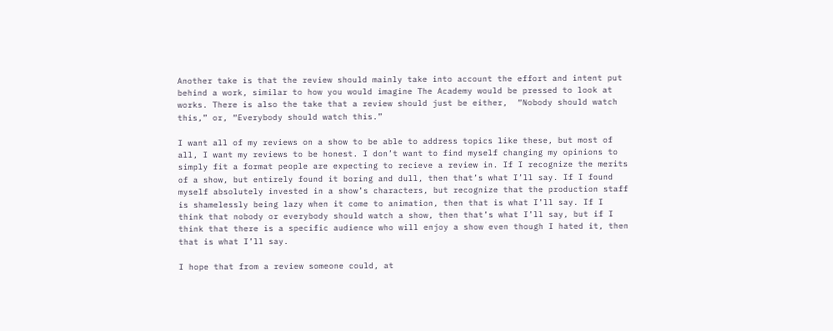Another take is that the review should mainly take into account the effort and intent put behind a work, similar to how you would imagine The Academy would be pressed to look at works. There is also the take that a review should just be either,  “Nobody should watch this,” or, “Everybody should watch this.”

I want all of my reviews on a show to be able to address topics like these, but most of all, I want my reviews to be honest. I don’t want to find myself changing my opinions to simply fit a format people are expecting to recieve a review in. If I recognize the merits of a show, but entirely found it boring and dull, then that’s what I’ll say. If I found myself absolutely invested in a show’s characters, but recognize that the production staff is shamelessly being lazy when it come to animation, then that is what I’ll say. If I think that nobody or everybody should watch a show, then that’s what I’ll say, but if I think that there is a specific audience who will enjoy a show even though I hated it, then that is what I’ll say.

I hope that from a review someone could, at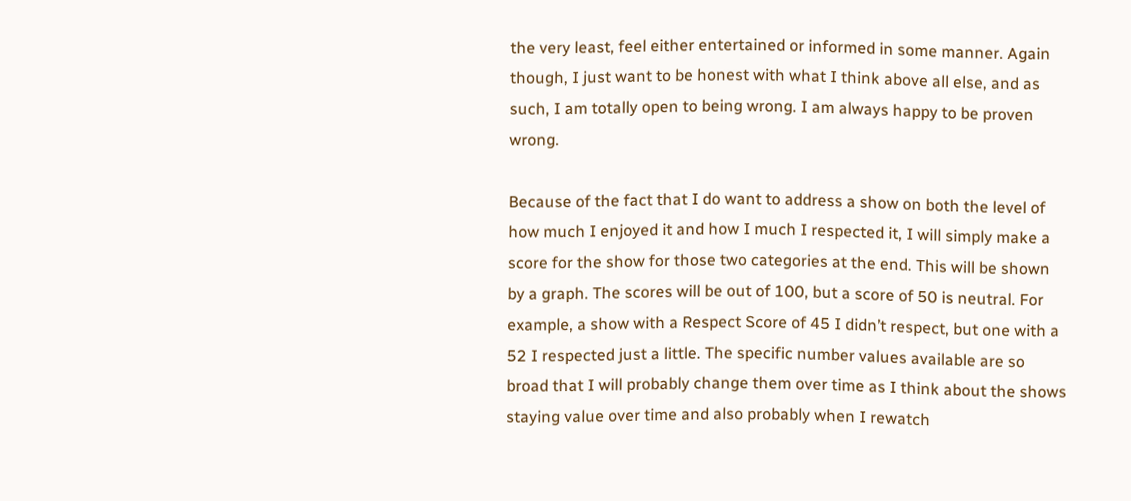the very least, feel either entertained or informed in some manner. Again though, I just want to be honest with what I think above all else, and as such, I am totally open to being wrong. I am always happy to be proven wrong.

Because of the fact that I do want to address a show on both the level of how much I enjoyed it and how I much I respected it, I will simply make a score for the show for those two categories at the end. This will be shown by a graph. The scores will be out of 100, but a score of 50 is neutral. For example, a show with a Respect Score of 45 I didn’t respect, but one with a 52 I respected just a little. The specific number values available are so broad that I will probably change them over time as I think about the shows staying value over time and also probably when I rewatch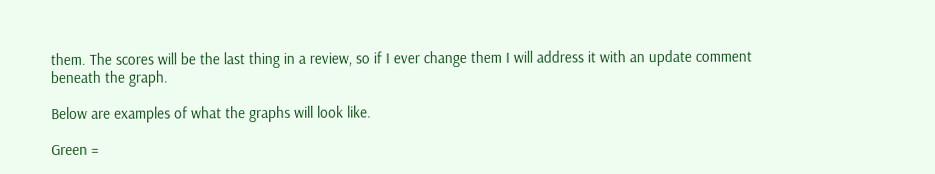them. The scores will be the last thing in a review, so if I ever change them I will address it with an update comment beneath the graph.

Below are examples of what the graphs will look like.

Green =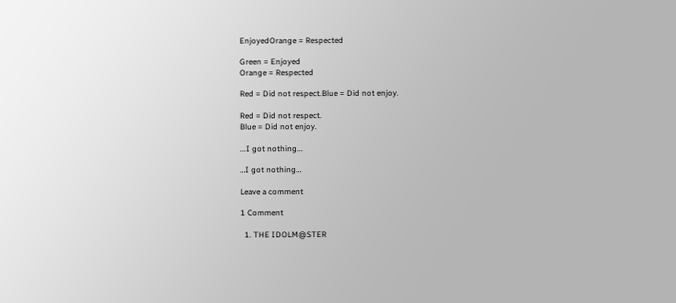EnjoyedOrange = Respected

Green = Enjoyed
Orange = Respected

Red = Did not respect.Blue = Did not enjoy.

Red = Did not respect.
Blue = Did not enjoy.

...I got nothing...

…I got nothing…

Leave a comment

1 Comment

  1. THE IDOLM@STER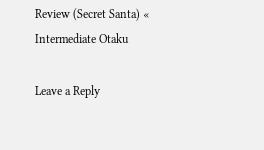Review (Secret Santa) « Intermediate Otaku

Leave a Reply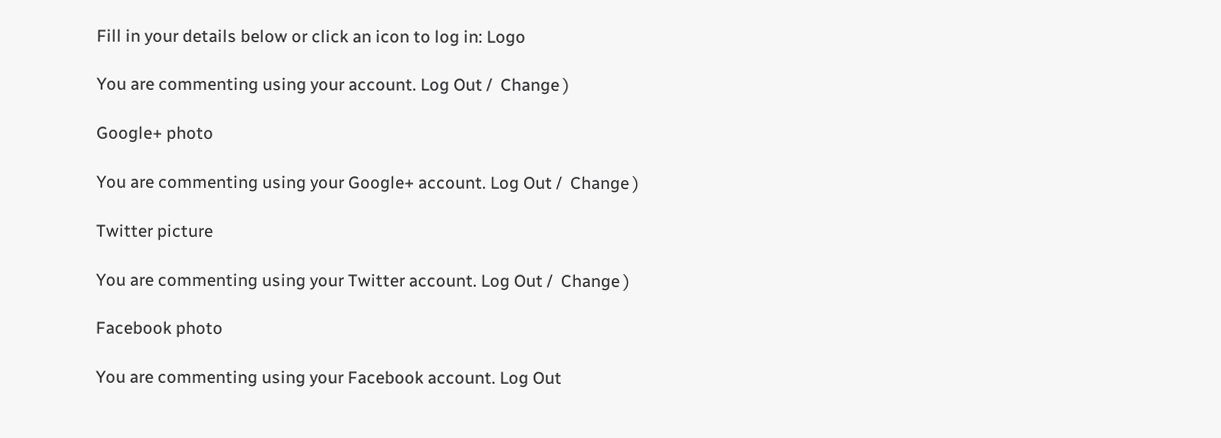Fill in your details below or click an icon to log in: Logo

You are commenting using your account. Log Out /  Change )

Google+ photo

You are commenting using your Google+ account. Log Out /  Change )

Twitter picture

You are commenting using your Twitter account. Log Out /  Change )

Facebook photo

You are commenting using your Facebook account. Log Out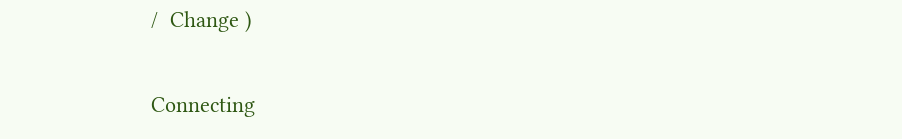/  Change )


Connecting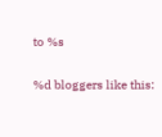to %s

%d bloggers like this: